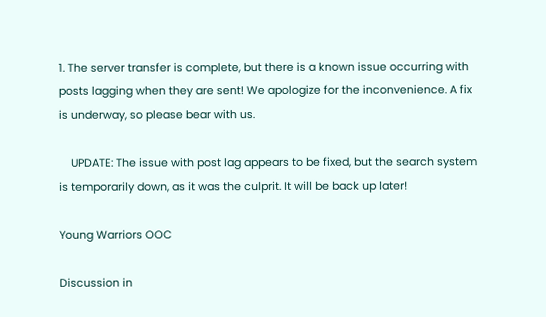1. The server transfer is complete, but there is a known issue occurring with posts lagging when they are sent! We apologize for the inconvenience. A fix is underway, so please bear with us.

    UPDATE: The issue with post lag appears to be fixed, but the search system is temporarily down, as it was the culprit. It will be back up later!

Young Warriors OOC

Discussion in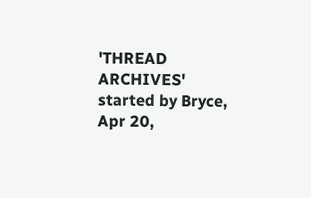'THREAD ARCHIVES' started by Bryce, Apr 20,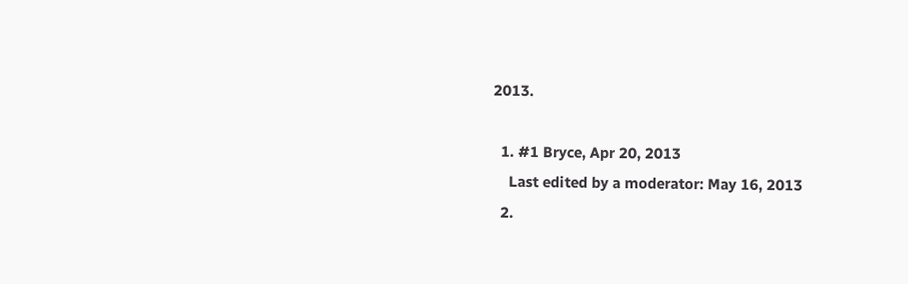2013.

  1. #1 Bryce, Apr 20, 2013
    Last edited by a moderator: May 16, 2013
  2.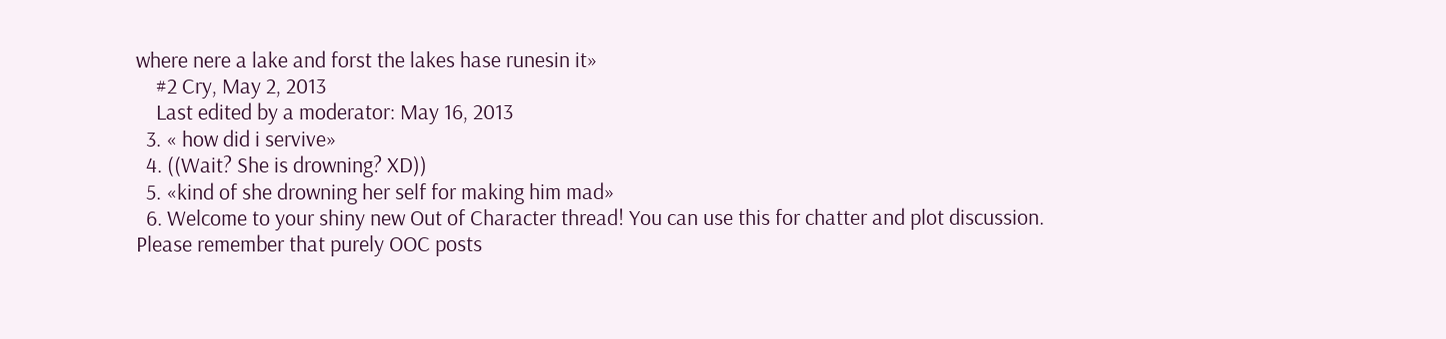where nere a lake and forst the lakes hase runesin it»
    #2 Cry, May 2, 2013
    Last edited by a moderator: May 16, 2013
  3. « how did i servive»
  4. ((Wait? She is drowning? XD))
  5. «kind of she drowning her self for making him mad»
  6. Welcome to your shiny new Out of Character thread! You can use this for chatter and plot discussion. Please remember that purely OOC posts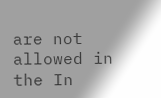are not allowed in the In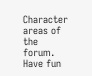Character areas of the forum. Have fun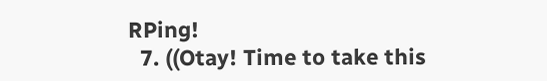RPing!
  7. ((Otay! Time to take this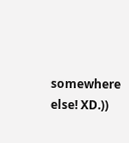somewhere else! XD.))